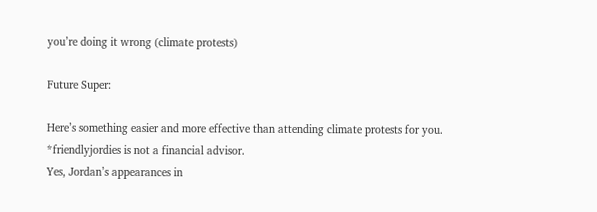you’re doing it wrong (climate protests)

Future Super:

Here’s something easier and more effective than attending climate protests for you. *friendlyjordies is not a financial advisor.
Yes, Jordan’s appearances in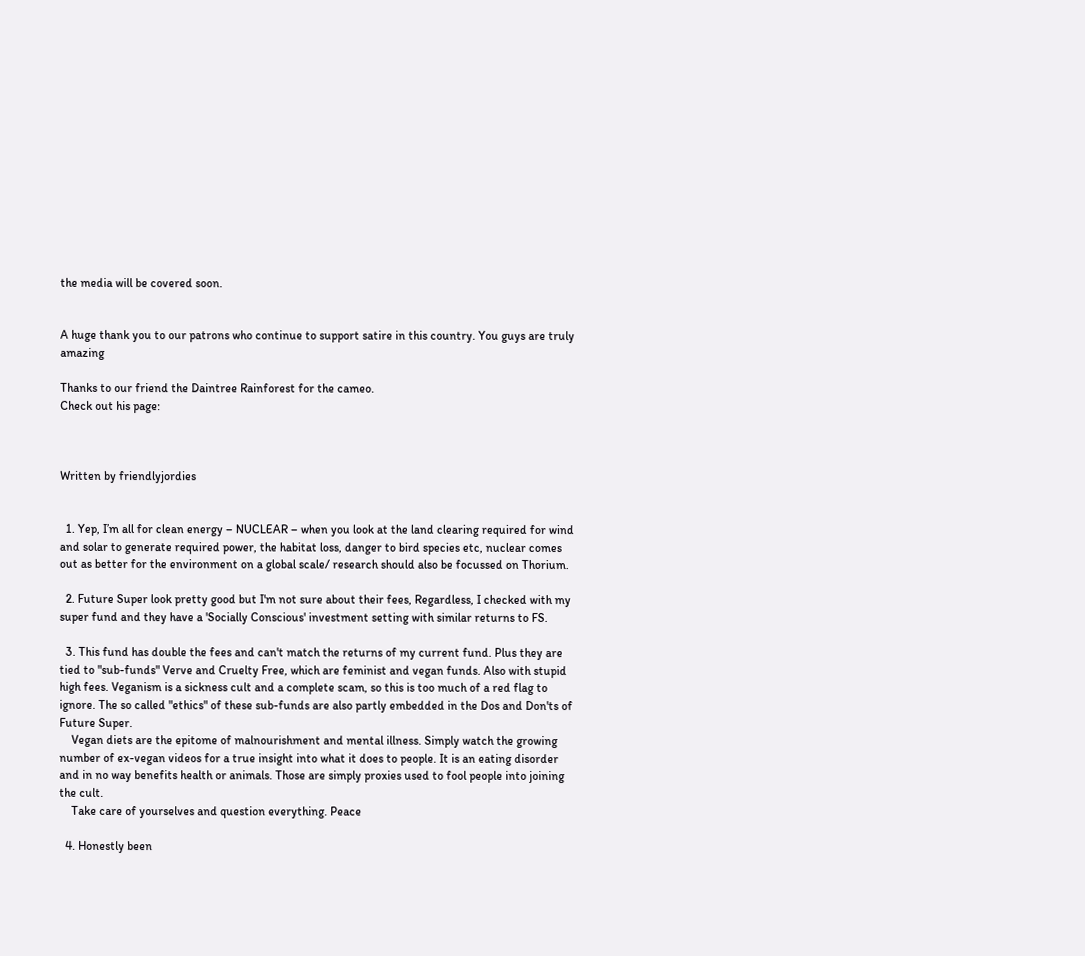the media will be covered soon.


A huge thank you to our patrons who continue to support satire in this country. You guys are truly amazing

Thanks to our friend the Daintree Rainforest for the cameo.
Check out his page:



Written by friendlyjordies


  1. Yep, I’m all for clean energy – NUCLEAR – when you look at the land clearing required for wind and solar to generate required power, the habitat loss, danger to bird species etc, nuclear comes out as better for the environment on a global scale/ research should also be focussed on Thorium.

  2. Future Super look pretty good but I'm not sure about their fees, Regardless, I checked with my super fund and they have a 'Socially Conscious' investment setting with similar returns to FS.

  3. This fund has double the fees and can't match the returns of my current fund. Plus they are tied to "sub-funds" Verve and Cruelty Free, which are feminist and vegan funds. Also with stupid high fees. Veganism is a sickness cult and a complete scam, so this is too much of a red flag to ignore. The so called "ethics" of these sub-funds are also partly embedded in the Dos and Don'ts of Future Super.
    Vegan diets are the epitome of malnourishment and mental illness. Simply watch the growing number of ex-vegan videos for a true insight into what it does to people. It is an eating disorder and in no way benefits health or animals. Those are simply proxies used to fool people into joining the cult.
    Take care of yourselves and question everything. Peace

  4. Honestly been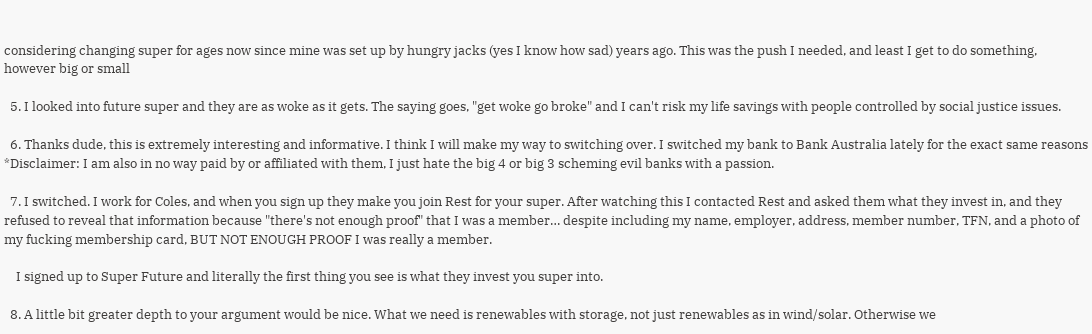considering changing super for ages now since mine was set up by hungry jacks (yes I know how sad) years ago. This was the push I needed, and least I get to do something, however big or small

  5. I looked into future super and they are as woke as it gets. The saying goes, "get woke go broke" and I can't risk my life savings with people controlled by social justice issues.

  6. Thanks dude, this is extremely interesting and informative. I think I will make my way to switching over. I switched my bank to Bank Australia lately for the exact same reasons *Disclaimer: I am also in no way paid by or affiliated with them, I just hate the big 4 or big 3 scheming evil banks with a passion.

  7. I switched. I work for Coles, and when you sign up they make you join Rest for your super. After watching this I contacted Rest and asked them what they invest in, and they refused to reveal that information because "there's not enough proof" that I was a member… despite including my name, employer, address, member number, TFN, and a photo of my fucking membership card, BUT NOT ENOUGH PROOF I was really a member.

    I signed up to Super Future and literally the first thing you see is what they invest you super into.

  8. A little bit greater depth to your argument would be nice. What we need is renewables with storage, not just renewables as in wind/solar. Otherwise we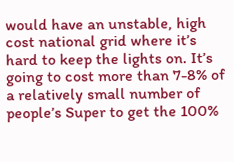would have an unstable, high cost national grid where it’s hard to keep the lights on. It’s going to cost more than 7-8% of a relatively small number of people’s Super to get the 100%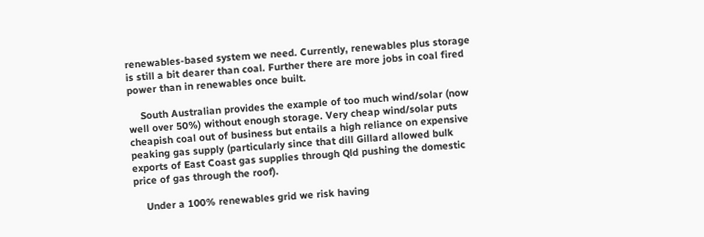renewables-based system we need. Currently, renewables plus storage is still a bit dearer than coal. Further there are more jobs in coal fired power than in renewables once built.

    South Australian provides the example of too much wind/solar (now well over 50%) without enough storage. Very cheap wind/solar puts cheapish coal out of business but entails a high reliance on expensive peaking gas supply (particularly since that dill Gillard allowed bulk exports of East Coast gas supplies through Qld pushing the domestic price of gas through the roof).

    Under a 100% renewables grid we risk having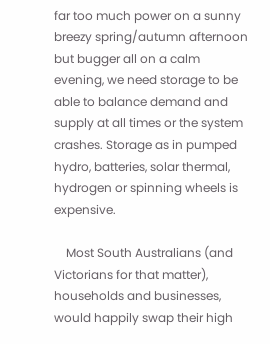far too much power on a sunny breezy spring/autumn afternoon but bugger all on a calm evening, we need storage to be able to balance demand and supply at all times or the system crashes. Storage as in pumped hydro, batteries, solar thermal, hydrogen or spinning wheels is expensive.

    Most South Australians (and Victorians for that matter), households and businesses, would happily swap their high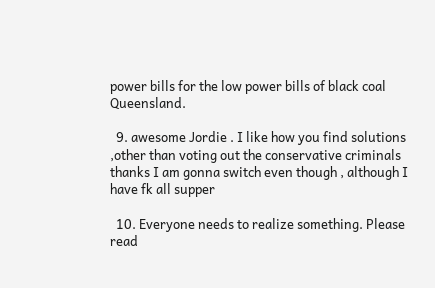power bills for the low power bills of black coal Queensland.

  9. awesome Jordie . I like how you find solutions ,other than voting out the conservative criminals thanks I am gonna switch even though , although I have fk all supper

  10. Everyone needs to realize something. Please read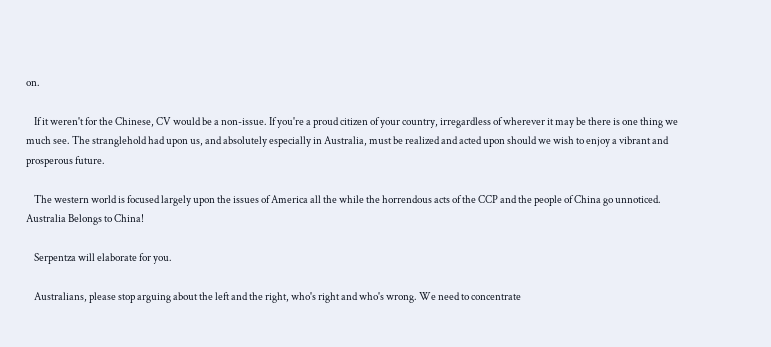on.

    If it weren't for the Chinese, CV would be a non-issue. If you're a proud citizen of your country, irregardless of wherever it may be there is one thing we much see. The stranglehold had upon us, and absolutely especially in Australia, must be realized and acted upon should we wish to enjoy a vibrant and prosperous future.

    The western world is focused largely upon the issues of America all the while the horrendous acts of the CCP and the people of China go unnoticed. Australia Belongs to China!

    Serpentza will elaborate for you.

    Australians, please stop arguing about the left and the right, who's right and who's wrong. We need to concentrate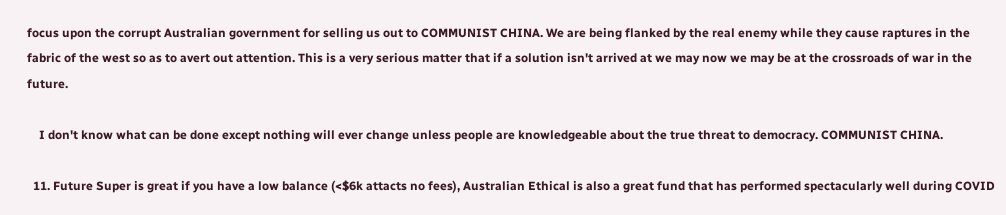focus upon the corrupt Australian government for selling us out to COMMUNIST CHINA. We are being flanked by the real enemy while they cause raptures in the fabric of the west so as to avert out attention. This is a very serious matter that if a solution isn't arrived at we may now we may be at the crossroads of war in the future.

    I don't know what can be done except nothing will ever change unless people are knowledgeable about the true threat to democracy. COMMUNIST CHINA.

  11. Future Super is great if you have a low balance (<$6k attacts no fees), Australian Ethical is also a great fund that has performed spectacularly well during COVID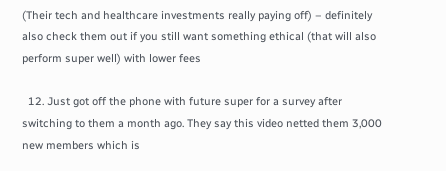(Their tech and healthcare investments really paying off) – definitely also check them out if you still want something ethical (that will also perform super well) with lower fees

  12. Just got off the phone with future super for a survey after switching to them a month ago. They say this video netted them 3,000 new members which is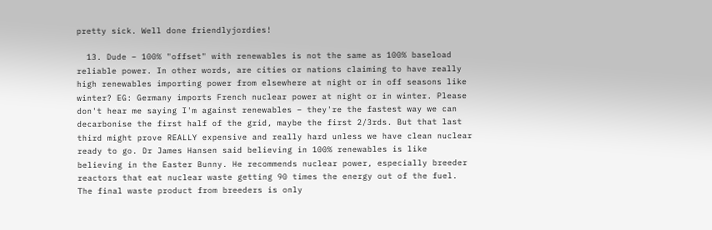pretty sick. Well done friendlyjordies!

  13. Dude – 100% "offset" with renewables is not the same as 100% baseload reliable power. In other words, are cities or nations claiming to have really high renewables importing power from elsewhere at night or in off seasons like winter? EG: Germany imports French nuclear power at night or in winter. Please don't hear me saying I'm against renewables – they're the fastest way we can decarbonise the first half of the grid, maybe the first 2/3rds. But that last third might prove REALLY expensive and really hard unless we have clean nuclear ready to go. Dr James Hansen said believing in 100% renewables is like believing in the Easter Bunny. He recommends nuclear power, especially breeder reactors that eat nuclear waste getting 90 times the energy out of the fuel. The final waste product from breeders is only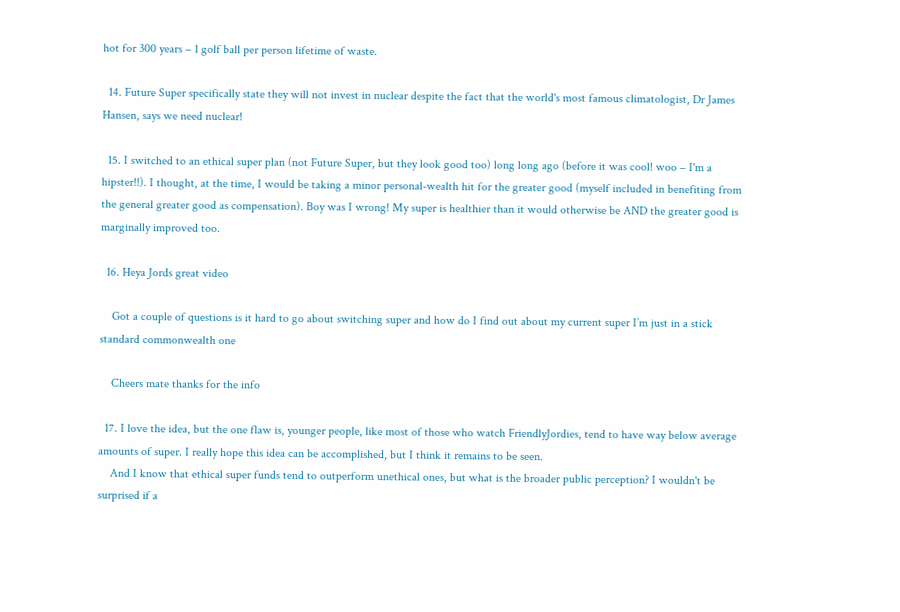hot for 300 years – 1 golf ball per person lifetime of waste.

  14. Future Super specifically state they will not invest in nuclear despite the fact that the world's most famous climatologist, Dr James Hansen, says we need nuclear!

  15. I switched to an ethical super plan (not Future Super, but they look good too) long long ago (before it was cool! woo – I'm a hipster!!). I thought, at the time, I would be taking a minor personal-wealth hit for the greater good (myself included in benefiting from the general greater good as compensation). Boy was I wrong! My super is healthier than it would otherwise be AND the greater good is marginally improved too.

  16. Heya Jords great video

    Got a couple of questions is it hard to go about switching super and how do I find out about my current super I’m just in a stick standard commonwealth one

    Cheers mate thanks for the info

  17. I love the idea, but the one flaw is, younger people, like most of those who watch FriendlyJordies, tend to have way below average amounts of super. I really hope this idea can be accomplished, but I think it remains to be seen.
    And I know that ethical super funds tend to outperform unethical ones, but what is the broader public perception? I wouldn't be surprised if a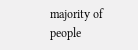majority of people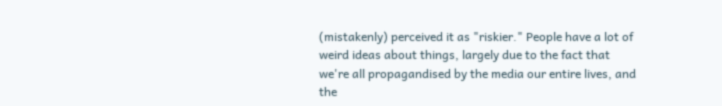(mistakenly) perceived it as "riskier." People have a lot of weird ideas about things, largely due to the fact that we're all propagandised by the media our entire lives, and the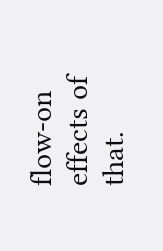flow-on effects of that.